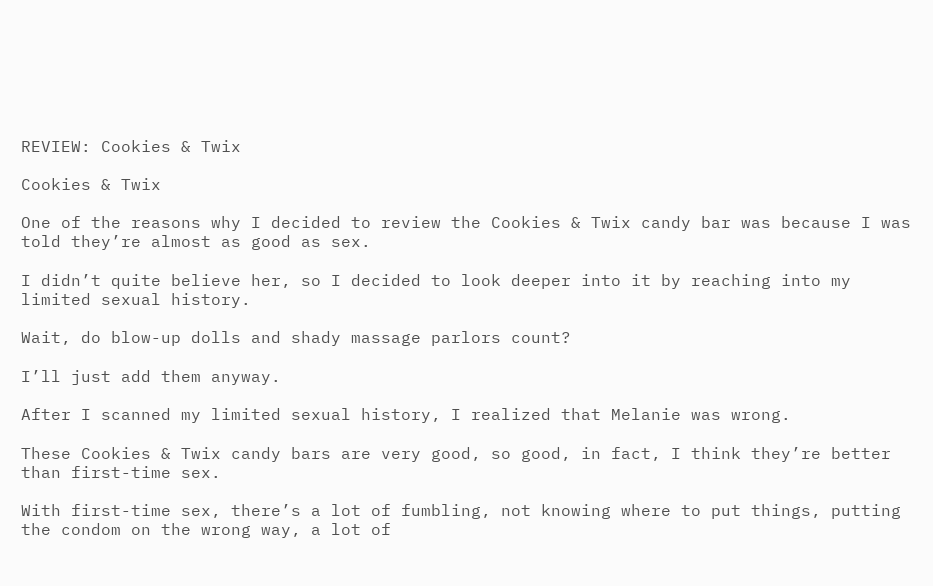REVIEW: Cookies & Twix

Cookies & Twix

One of the reasons why I decided to review the Cookies & Twix candy bar was because I was told they’re almost as good as sex.

I didn’t quite believe her, so I decided to look deeper into it by reaching into my limited sexual history.

Wait, do blow-up dolls and shady massage parlors count?

I’ll just add them anyway.

After I scanned my limited sexual history, I realized that Melanie was wrong.

These Cookies & Twix candy bars are very good, so good, in fact, I think they’re better than first-time sex.

With first-time sex, there’s a lot of fumbling, not knowing where to put things, putting the condom on the wrong way, a lot of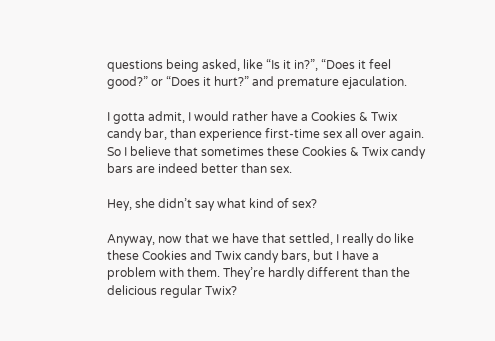questions being asked, like “Is it in?”, “Does it feel good?” or “Does it hurt?” and premature ejaculation.

I gotta admit, I would rather have a Cookies & Twix candy bar, than experience first-time sex all over again. So I believe that sometimes these Cookies & Twix candy bars are indeed better than sex.

Hey, she didn’t say what kind of sex?

Anyway, now that we have that settled, I really do like these Cookies and Twix candy bars, but I have a problem with them. They’re hardly different than the delicious regular Twix?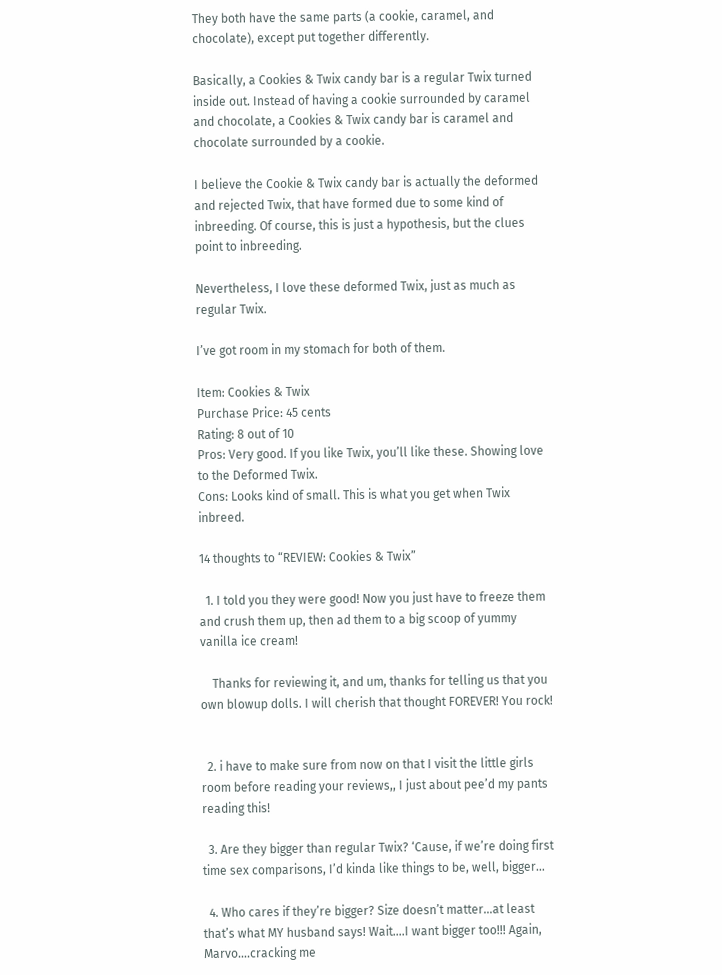They both have the same parts (a cookie, caramel, and chocolate), except put together differently.

Basically, a Cookies & Twix candy bar is a regular Twix turned inside out. Instead of having a cookie surrounded by caramel and chocolate, a Cookies & Twix candy bar is caramel and chocolate surrounded by a cookie.

I believe the Cookie & Twix candy bar is actually the deformed and rejected Twix, that have formed due to some kind of inbreeding. Of course, this is just a hypothesis, but the clues point to inbreeding.

Nevertheless, I love these deformed Twix, just as much as regular Twix.

I’ve got room in my stomach for both of them.

Item: Cookies & Twix
Purchase Price: 45 cents
Rating: 8 out of 10
Pros: Very good. If you like Twix, you’ll like these. Showing love to the Deformed Twix.
Cons: Looks kind of small. This is what you get when Twix inbreed.

14 thoughts to “REVIEW: Cookies & Twix”

  1. I told you they were good! Now you just have to freeze them and crush them up, then ad them to a big scoop of yummy vanilla ice cream!

    Thanks for reviewing it, and um, thanks for telling us that you own blowup dolls. I will cherish that thought FOREVER! You rock!


  2. i have to make sure from now on that I visit the little girls room before reading your reviews,, I just about pee’d my pants reading this!

  3. Are they bigger than regular Twix? ‘Cause, if we’re doing first time sex comparisons, I’d kinda like things to be, well, bigger…

  4. Who cares if they’re bigger? Size doesn’t matter…at least that’s what MY husband says! Wait….I want bigger too!!! Again, Marvo….cracking me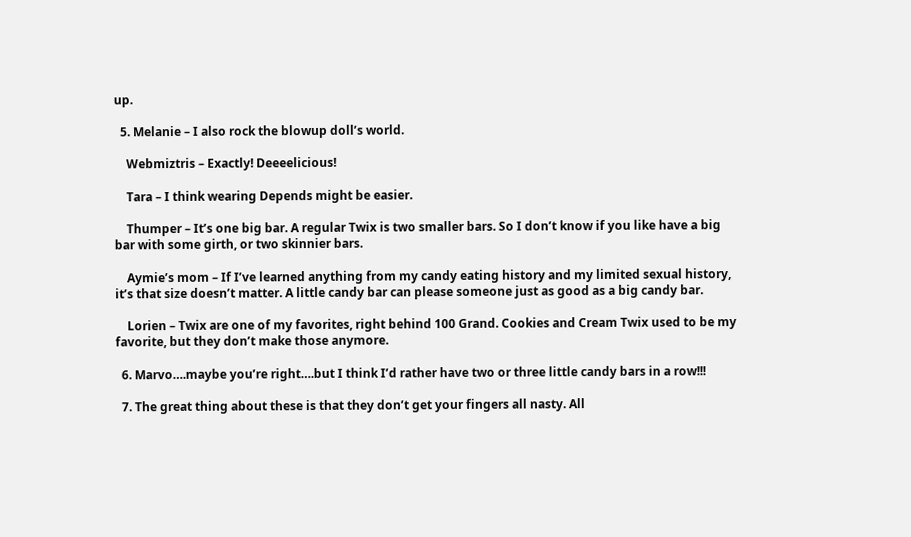up.

  5. Melanie – I also rock the blowup doll’s world.

    Webmiztris – Exactly! Deeeelicious!

    Tara – I think wearing Depends might be easier.

    Thumper – It’s one big bar. A regular Twix is two smaller bars. So I don’t know if you like have a big bar with some girth, or two skinnier bars.

    Aymie’s mom – If I’ve learned anything from my candy eating history and my limited sexual history, it’s that size doesn’t matter. A little candy bar can please someone just as good as a big candy bar.

    Lorien – Twix are one of my favorites, right behind 100 Grand. Cookies and Cream Twix used to be my favorite, but they don’t make those anymore.

  6. Marvo….maybe you’re right….but I think I’d rather have two or three little candy bars in a row!!!

  7. The great thing about these is that they don’t get your fingers all nasty. All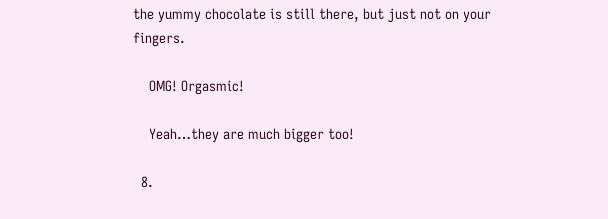the yummy chocolate is still there, but just not on your fingers.

    OMG! Orgasmic!

    Yeah…they are much bigger too!

  8.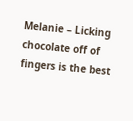Melanie – Licking chocolate off of fingers is the best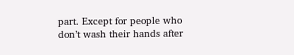part. Except for people who don’t wash their hands after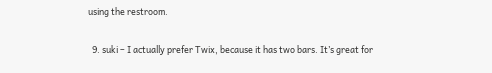using the restroom.

  9. suki – I actually prefer Twix, because it has two bars. It’s great for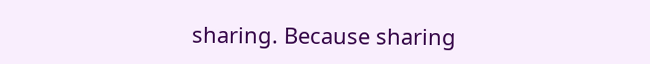sharing. Because sharing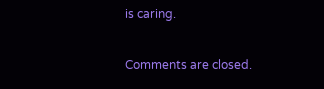is caring.

Comments are closed.